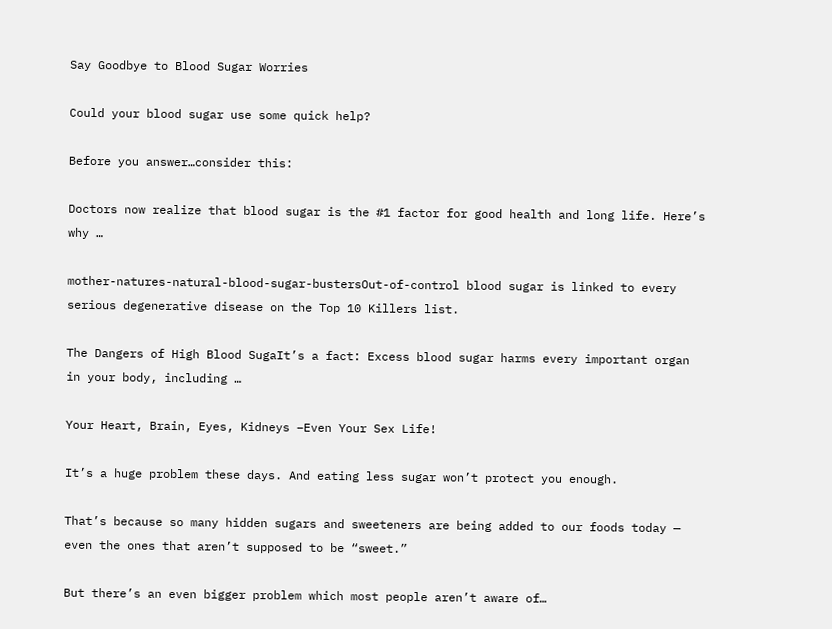Say Goodbye to Blood Sugar Worries

Could your blood sugar use some quick help?

Before you answer…consider this:

Doctors now realize that blood sugar is the #1 factor for good health and long life. Here’s why …

mother-natures-natural-blood-sugar-bustersOut-of-control blood sugar is linked to every serious degenerative disease on the Top 10 Killers list.

The Dangers of High Blood SugaIt’s a fact: Excess blood sugar harms every important organ in your body, including …

Your Heart, Brain, Eyes, Kidneys –Even Your Sex Life!

It’s a huge problem these days. And eating less sugar won’t protect you enough.

That’s because so many hidden sugars and sweeteners are being added to our foods today — even the ones that aren’t supposed to be “sweet.”

But there’s an even bigger problem which most people aren’t aware of…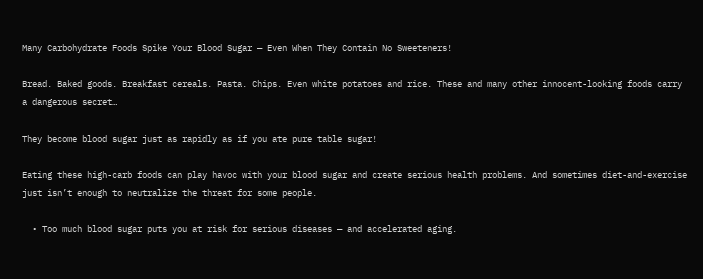Many Carbohydrate Foods Spike Your Blood Sugar — Even When They Contain No Sweeteners!

Bread. Baked goods. Breakfast cereals. Pasta. Chips. Even white potatoes and rice. These and many other innocent-looking foods carry a dangerous secret…

They become blood sugar just as rapidly as if you ate pure table sugar!

Eating these high-carb foods can play havoc with your blood sugar and create serious health problems. And sometimes diet-and-exercise just isn’t enough to neutralize the threat for some people.

  • Too much blood sugar puts you at risk for serious diseases — and accelerated aging.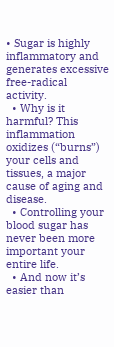• Sugar is highly inflammatory and generates excessive free-radical activity.
  • Why is it harmful? This inflammation oxidizes (“burns”) your cells and tissues, a major cause of aging and disease.
  • Controlling your blood sugar has never been more important your entire life.
  • And now it’s easier than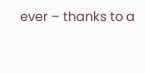ever – thanks to a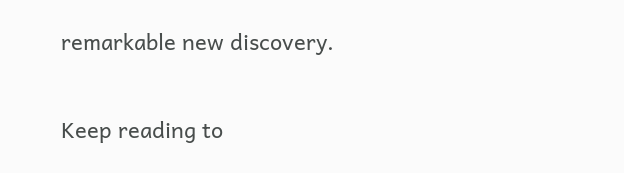remarkable new discovery.

Keep reading to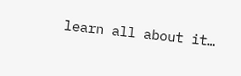learn all about it…